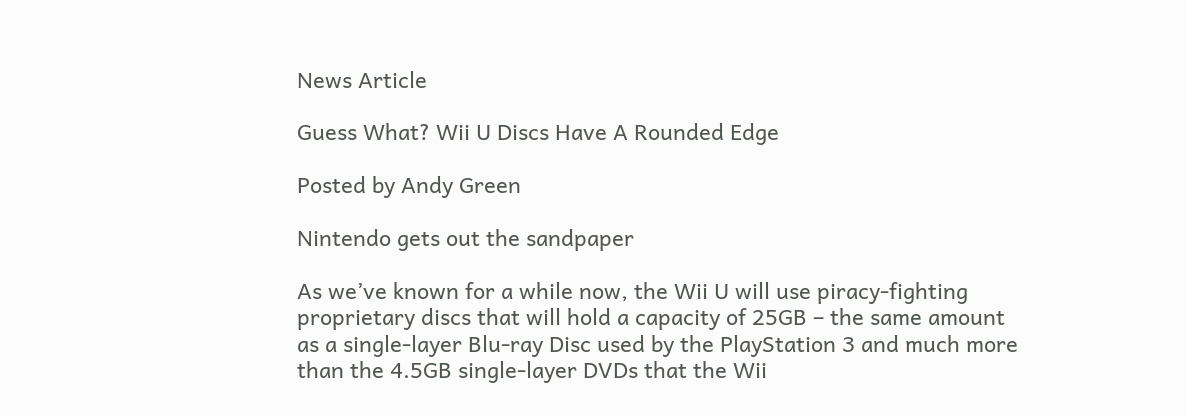News Article

Guess What? Wii U Discs Have A Rounded Edge

Posted by Andy Green

Nintendo gets out the sandpaper

As we’ve known for a while now, the Wii U will use piracy-fighting proprietary discs that will hold a capacity of 25GB – the same amount as a single-layer Blu-ray Disc used by the PlayStation 3 and much more than the 4.5GB single-layer DVDs that the Wii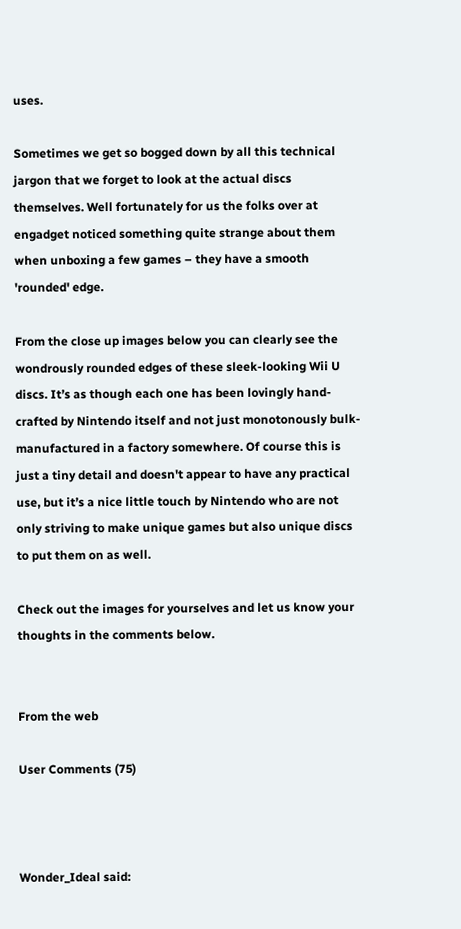uses.

Sometimes we get so bogged down by all this technical jargon that we forget to look at the actual discs themselves. Well fortunately for us the folks over at engadget noticed something quite strange about them when unboxing a few games – they have a smooth 'rounded' edge.

From the close up images below you can clearly see the wondrously rounded edges of these sleek-looking Wii U discs. It’s as though each one has been lovingly hand-crafted by Nintendo itself and not just monotonously bulk-manufactured in a factory somewhere. Of course this is just a tiny detail and doesn't appear to have any practical use, but it’s a nice little touch by Nintendo who are not only striving to make unique games but also unique discs to put them on as well.

Check out the images for yourselves and let us know your thoughts in the comments below.


From the web

User Comments (75)



Wonder_Ideal said: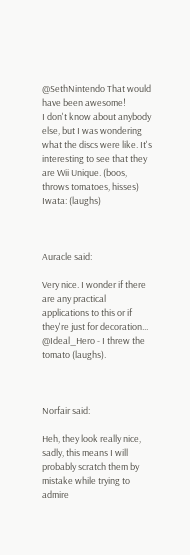@SethNintendo That would have been awesome!
I don't know about anybody else, but I was wondering what the discs were like. It's interesting to see that they are Wii Unique. (boos, throws tomatoes, hisses)
Iwata: (laughs)



Auracle said:

Very nice. I wonder if there are any practical applications to this or if they're just for decoration...
@Ideal_Hero - I threw the tomato (laughs).



Norfair said:

Heh, they look really nice, sadly, this means I will probably scratch them by mistake while trying to admire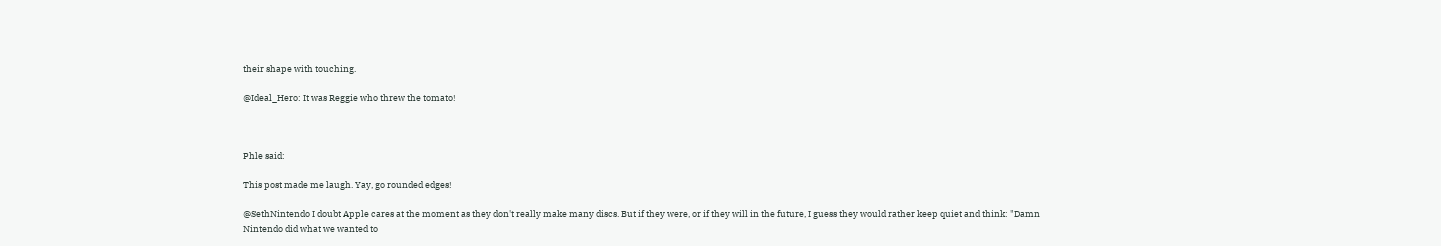their shape with touching.

@Ideal_Hero: It was Reggie who threw the tomato!



Phle said:

This post made me laugh. Yay, go rounded edges!

@SethNintendo I doubt Apple cares at the moment as they don't really make many discs. But if they were, or if they will in the future, I guess they would rather keep quiet and think: "Damn Nintendo did what we wanted to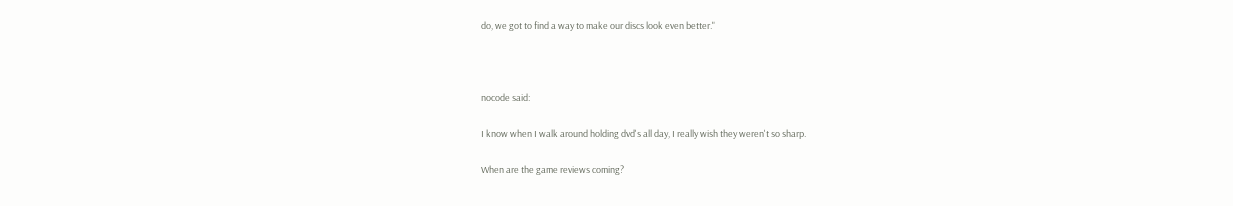do, we got to find a way to make our discs look even better."



nocode said:

I know when I walk around holding dvd's all day, I really wish they weren't so sharp.

When are the game reviews coming?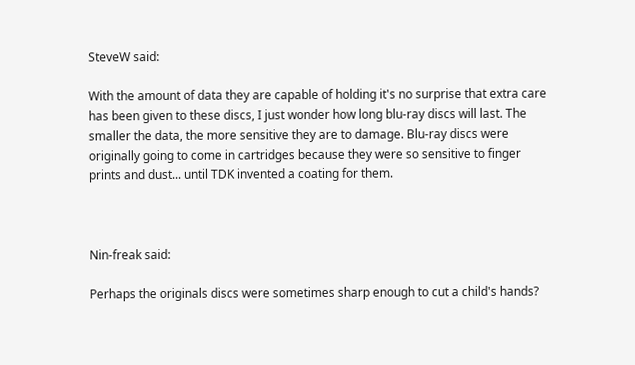SteveW said:

With the amount of data they are capable of holding it's no surprise that extra care has been given to these discs, I just wonder how long blu-ray discs will last. The smaller the data, the more sensitive they are to damage. Blu-ray discs were originally going to come in cartridges because they were so sensitive to finger prints and dust... until TDK invented a coating for them.



Nin-freak said:

Perhaps the originals discs were sometimes sharp enough to cut a child's hands?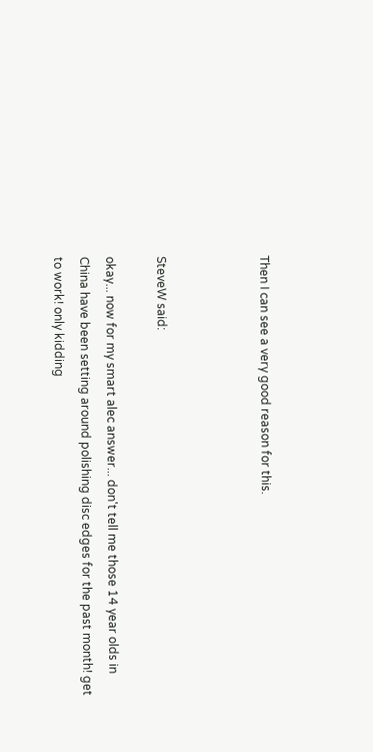Then I can see a very good reason for this.



SteveW said:

okay... now for my smart alec answer... don't tell me those 14 year olds in China have been setting around polishing disc edges for the past month! get to work! only kidding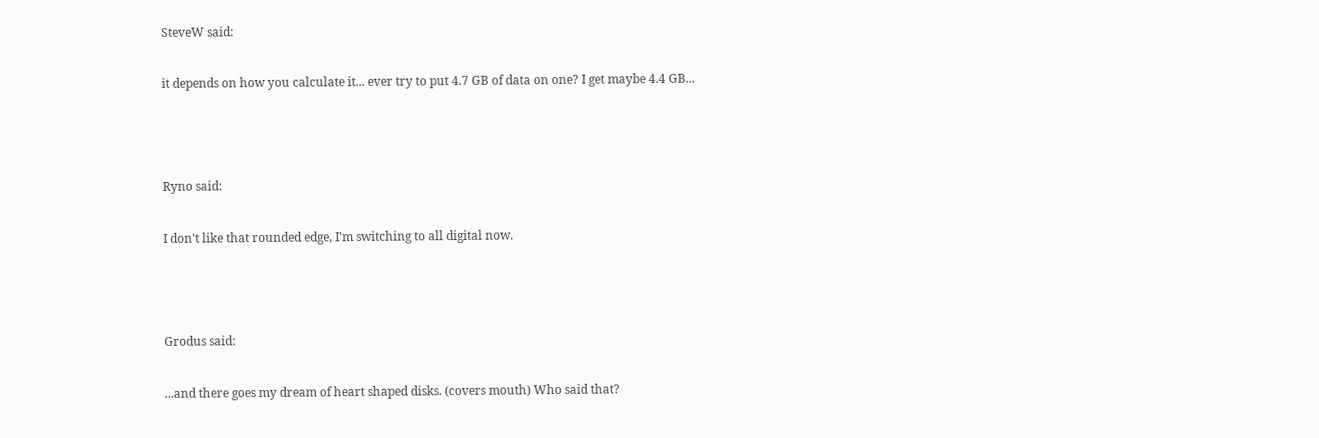SteveW said:

it depends on how you calculate it... ever try to put 4.7 GB of data on one? I get maybe 4.4 GB...



Ryno said:

I don't like that rounded edge, I'm switching to all digital now.



Grodus said:

...and there goes my dream of heart shaped disks. (covers mouth) Who said that?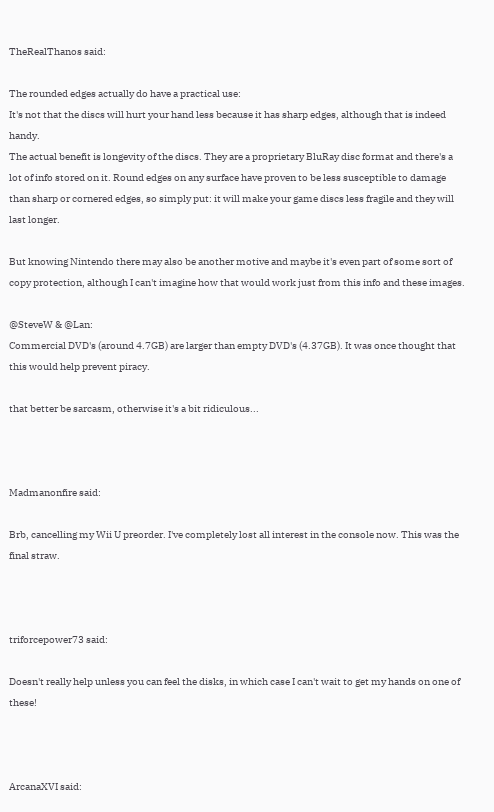TheRealThanos said:

The rounded edges actually do have a practical use:
It's not that the discs will hurt your hand less because it has sharp edges, although that is indeed handy.
The actual benefit is longevity of the discs. They are a proprietary BluRay disc format and there's a lot of info stored on it. Round edges on any surface have proven to be less susceptible to damage than sharp or cornered edges, so simply put: it will make your game discs less fragile and they will last longer.

But knowing Nintendo there may also be another motive and maybe it's even part of some sort of copy protection, although I can't imagine how that would work just from this info and these images.

@SteveW & @Lan:
Commercial DVD's (around 4.7GB) are larger than empty DVD's (4.37GB). It was once thought that this would help prevent piracy.

that better be sarcasm, otherwise it's a bit ridiculous...



Madmanonfire said:

Brb, cancelling my Wii U preorder. I've completely lost all interest in the console now. This was the final straw.



triforcepower73 said:

Doesn't really help unless you can feel the disks, in which case I can't wait to get my hands on one of these!



ArcanaXVI said: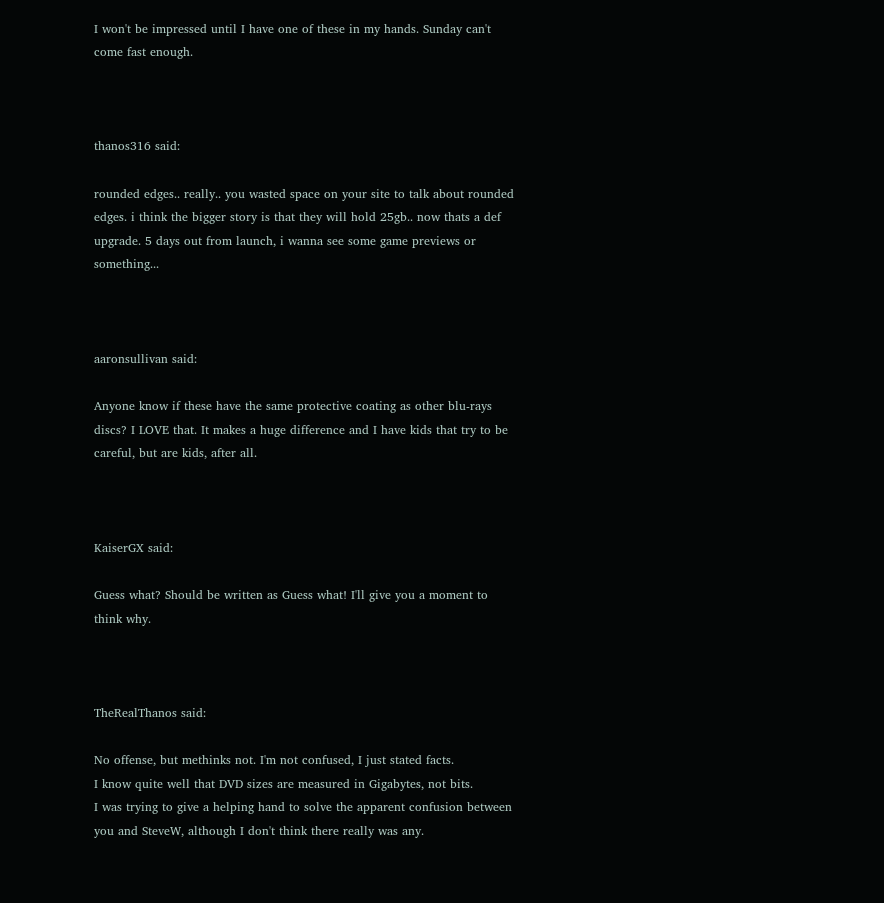I won't be impressed until I have one of these in my hands. Sunday can't come fast enough.



thanos316 said:

rounded edges.. really.. you wasted space on your site to talk about rounded edges. i think the bigger story is that they will hold 25gb.. now thats a def upgrade. 5 days out from launch, i wanna see some game previews or something...



aaronsullivan said:

Anyone know if these have the same protective coating as other blu-rays discs? I LOVE that. It makes a huge difference and I have kids that try to be careful, but are kids, after all.



KaiserGX said:

Guess what? Should be written as Guess what! I'll give you a moment to think why.



TheRealThanos said:

No offense, but methinks not. I'm not confused, I just stated facts.
I know quite well that DVD sizes are measured in Gigabytes, not bits.
I was trying to give a helping hand to solve the apparent confusion between you and SteveW, although I don't think there really was any.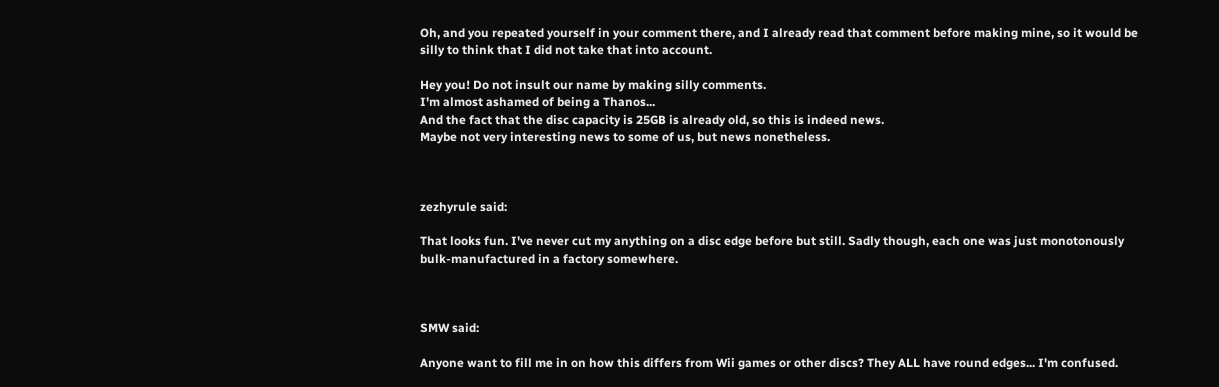Oh, and you repeated yourself in your comment there, and I already read that comment before making mine, so it would be silly to think that I did not take that into account.

Hey you! Do not insult our name by making silly comments.
I'm almost ashamed of being a Thanos...
And the fact that the disc capacity is 25GB is already old, so this is indeed news.
Maybe not very interesting news to some of us, but news nonetheless.



zezhyrule said:

That looks fun. I've never cut my anything on a disc edge before but still. Sadly though, each one was just monotonously bulk-manufactured in a factory somewhere.



SMW said:

Anyone want to fill me in on how this differs from Wii games or other discs? They ALL have round edges... I'm confused.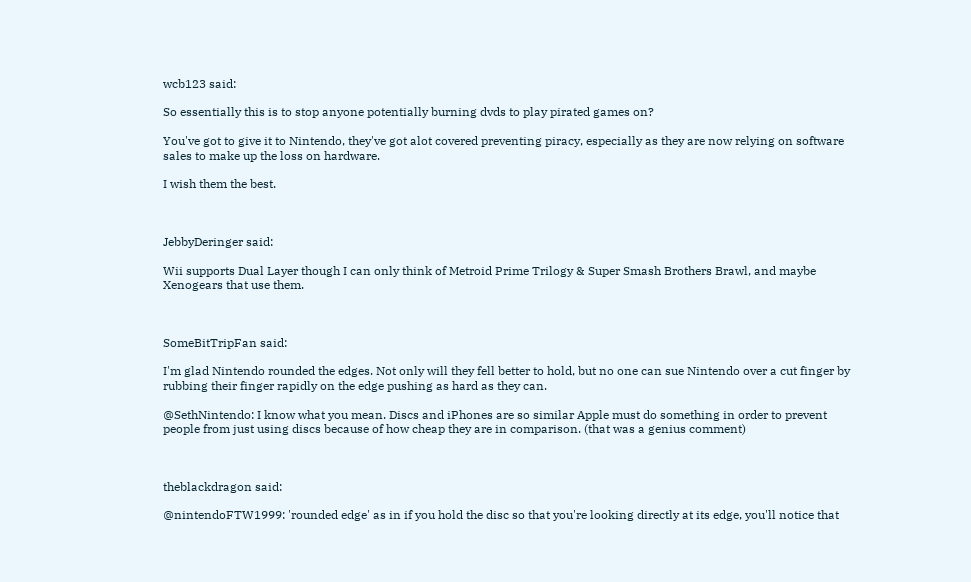wcb123 said:

So essentially this is to stop anyone potentially burning dvds to play pirated games on?

You've got to give it to Nintendo, they've got alot covered preventing piracy, especially as they are now relying on software sales to make up the loss on hardware.

I wish them the best.



JebbyDeringer said:

Wii supports Dual Layer though I can only think of Metroid Prime Trilogy & Super Smash Brothers Brawl, and maybe Xenogears that use them.



SomeBitTripFan said:

I'm glad Nintendo rounded the edges. Not only will they fell better to hold, but no one can sue Nintendo over a cut finger by rubbing their finger rapidly on the edge pushing as hard as they can.

@SethNintendo: I know what you mean. Discs and iPhones are so similar Apple must do something in order to prevent people from just using discs because of how cheap they are in comparison. (that was a genius comment)



theblackdragon said:

@nintendoFTW1999: 'rounded edge' as in if you hold the disc so that you're looking directly at its edge, you'll notice that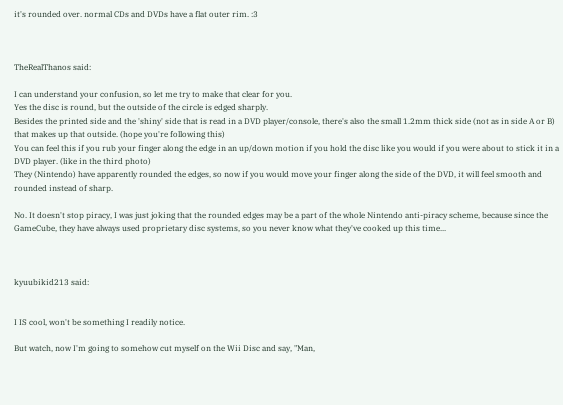it's rounded over. normal CDs and DVDs have a flat outer rim. :3



TheRealThanos said:

I can understand your confusion, so let me try to make that clear for you.
Yes the disc is round, but the outside of the circle is edged sharply.
Besides the printed side and the 'shiny' side that is read in a DVD player/console, there's also the small 1.2mm thick side (not as in side A or B) that makes up that outside. (hope you're following this)
You can feel this if you rub your finger along the edge in an up/down motion if you hold the disc like you would if you were about to stick it in a DVD player. (like in the third photo)
They (Nintendo) have apparently rounded the edges, so now if you would move your finger along the side of the DVD, it will feel smooth and rounded instead of sharp.

No. It doesn't stop piracy, I was just joking that the rounded edges may be a part of the whole Nintendo anti-piracy scheme, because since the GameCube, they have always used proprietary disc systems, so you never know what they've cooked up this time...



kyuubikid213 said:


I IS cool, won't be something I readily notice.

But watch, now I'm going to somehow cut myself on the Wii Disc and say, "Man,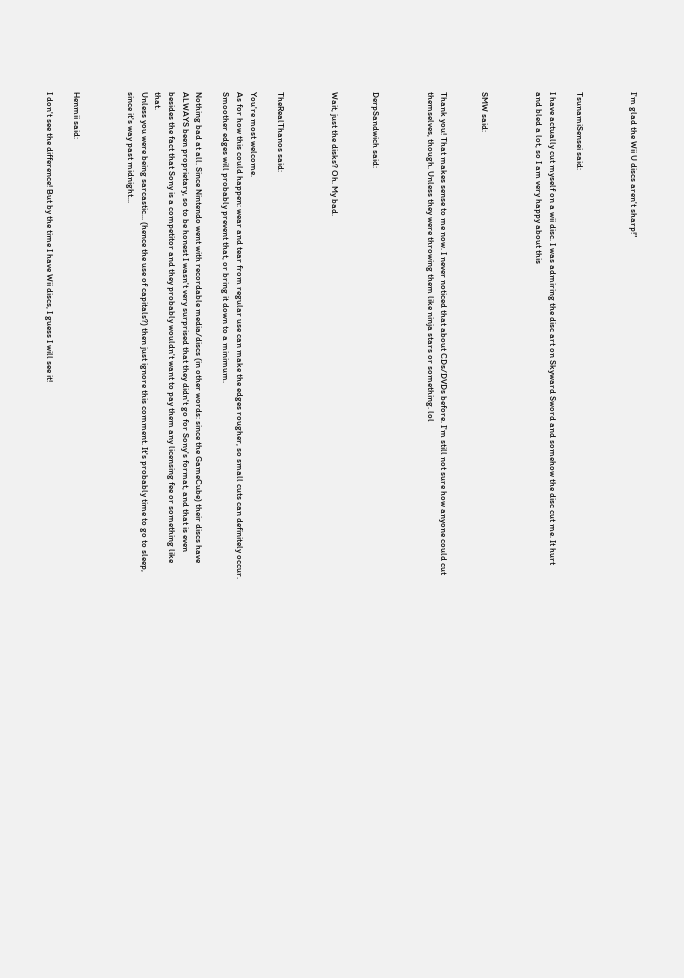I'm glad the Wii U discs aren't sharp!"



TsunamiSensei said:

I have actually cut myself on a wii disc. I was admiring the disc art on Skyward Sword and somehow the disc cut me. It hurt and bled a lot, so I am very happy about this



SMW said:


Thank you! That makes sense to me now. I never noticed that about CDs/DVDs before. I'm still not sure how anyone could cut themselves, though. Unless they were throwing them like ninja stars or something. lol



DerpSandwich said:


Wait, just the disks? Oh. My bad.



TheRealThanos said:

You're most welcome.
As for how this could happen: wear and tear from regular use can make the edges rougher, so small cuts can definitely occur. Smoother edges will probably prevent that, or bring it down to a minimum.

Nothing bad at all. Since Nintendo went with recordable media/discs (in other words: since the GameCube) their discs have ALWAYS been proprietary, so to be honest I wasn't very surprised that they didn't go for Sony's format, and that is even besides the fact that Sony is a competitor and they probably wouldn't want to pay them any licensing fee or something like that.
Unless you were being sarcastic... (hence the use of capitals?) then just ignore this comment. It's probably time to go to sleep, since it's way past midnight...



Henmii said:

I don't see the difference! But by the time I have Wii discs, I guess I will see it!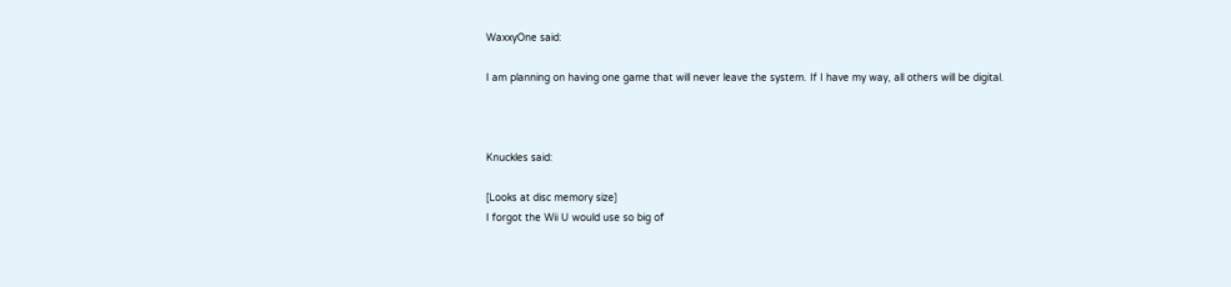WaxxyOne said:

I am planning on having one game that will never leave the system. If I have my way, all others will be digital.



Knuckles said:

[Looks at disc memory size]
I forgot the Wii U would use so big of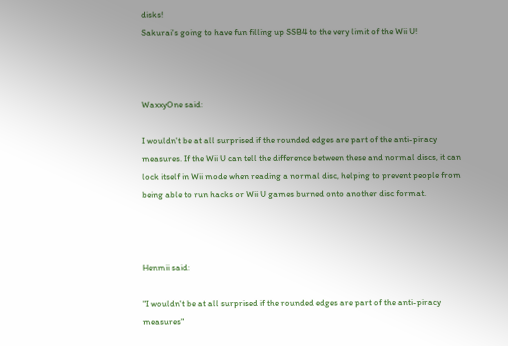disks!
Sakurai's going to have fun filling up SSB4 to the very limit of the Wii U!



WaxxyOne said:

I wouldn't be at all surprised if the rounded edges are part of the anti-piracy measures. If the Wii U can tell the difference between these and normal discs, it can lock itself in Wii mode when reading a normal disc, helping to prevent people from being able to run hacks or Wii U games burned onto another disc format.



Henmii said:

"I wouldn't be at all surprised if the rounded edges are part of the anti-piracy measures"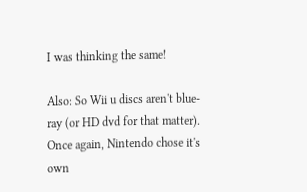I was thinking the same!

Also: So Wii u discs aren't blue-ray (or HD dvd for that matter). Once again, Nintendo chose it's own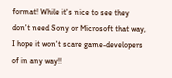format! While it's nice to see they don't need Sony or Microsoft that way, I hope it won't scare game-developers of in any way!!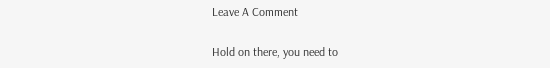Leave A Comment

Hold on there, you need to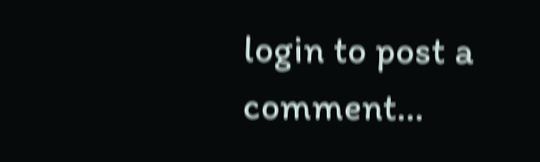login to post a comment...